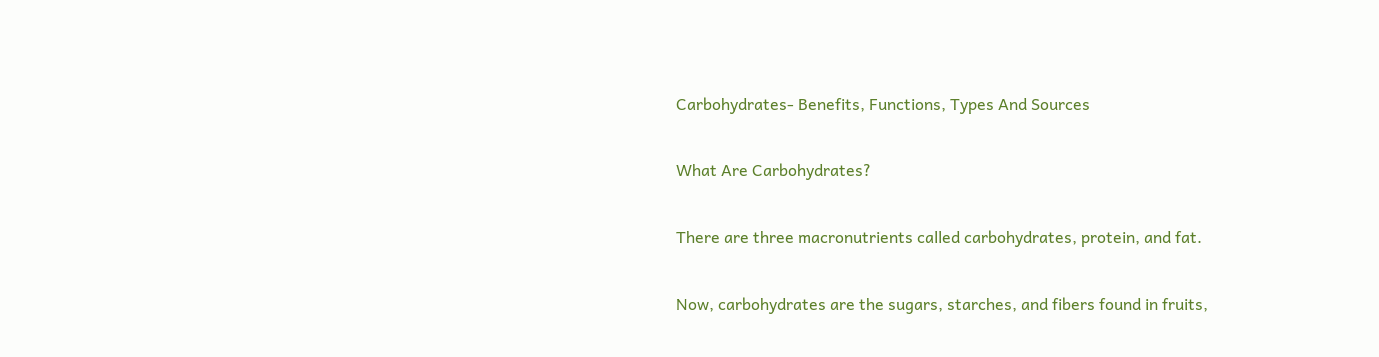Carbohydrates- Benefits, Functions, Types And Sources

What Are Carbohydrates?

There are three macronutrients called carbohydrates, protein, and fat.

Now, carbohydrates are the sugars, starches, and fibers found in fruits,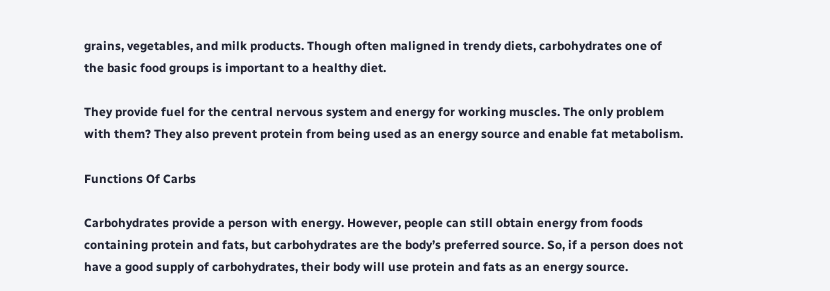grains, vegetables, and milk products. Though often maligned in trendy diets, carbohydrates one of the basic food groups is important to a healthy diet.

They provide fuel for the central nervous system and energy for working muscles. The only problem with them? They also prevent protein from being used as an energy source and enable fat metabolism.

Functions Of Carbs

Carbohydrates provide a person with energy. However, people can still obtain energy from foods containing protein and fats, but carbohydrates are the body’s preferred source. So, if a person does not have a good supply of carbohydrates, their body will use protein and fats as an energy source.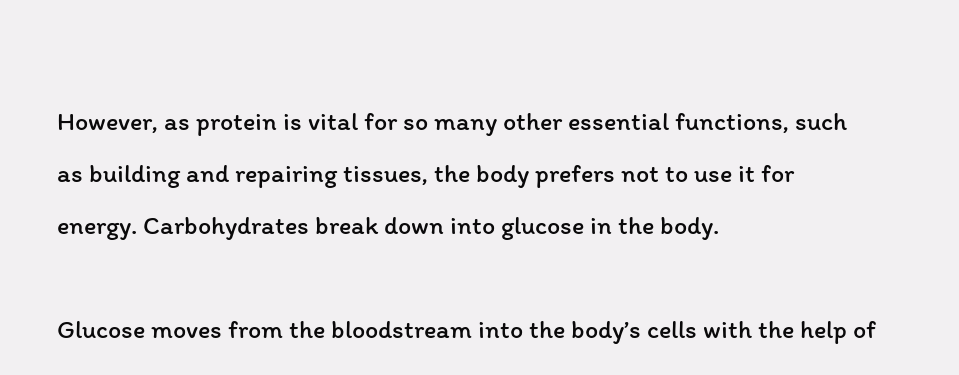However, as protein is vital for so many other essential functions, such as building and repairing tissues, the body prefers not to use it for energy. Carbohydrates break down into glucose in the body.

Glucose moves from the bloodstream into the body’s cells with the help of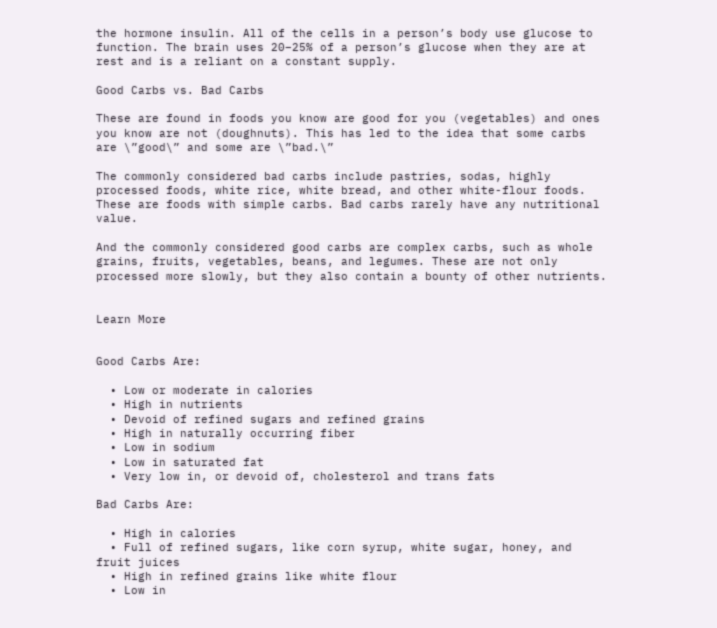the hormone insulin. All of the cells in a person’s body use glucose to function. The brain uses 20–25% of a person’s glucose when they are at rest and is a reliant on a constant supply.

Good Carbs vs. Bad Carbs

These are found in foods you know are good for you (vegetables) and ones you know are not (doughnuts). This has led to the idea that some carbs are \”good\” and some are \”bad.\”

The commonly considered bad carbs include pastries, sodas, highly processed foods, white rice, white bread, and other white-flour foods. These are foods with simple carbs. Bad carbs rarely have any nutritional value.

And the commonly considered good carbs are complex carbs, such as whole grains, fruits, vegetables, beans, and legumes. These are not only processed more slowly, but they also contain a bounty of other nutrients.


Learn More


Good Carbs Are:

  • Low or moderate in calories
  • High in nutrients
  • Devoid of refined sugars and refined grains
  • High in naturally occurring fiber
  • Low in sodium
  • Low in saturated fat
  • Very low in, or devoid of, cholesterol and trans fats

Bad Carbs Are:

  • High in calories
  • Full of refined sugars, like corn syrup, white sugar, honey, and fruit juices
  • High in refined grains like white flour
  • Low in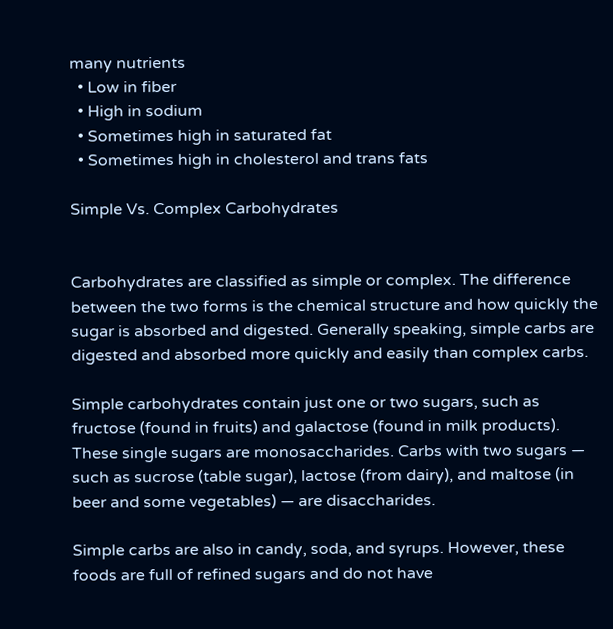many nutrients
  • Low in fiber
  • High in sodium
  • Sometimes high in saturated fat
  • Sometimes high in cholesterol and trans fats

Simple Vs. Complex Carbohydrates


Carbohydrates are classified as simple or complex. The difference between the two forms is the chemical structure and how quickly the sugar is absorbed and digested. Generally speaking, simple carbs are digested and absorbed more quickly and easily than complex carbs.

Simple carbohydrates contain just one or two sugars, such as fructose (found in fruits) and galactose (found in milk products). These single sugars are monosaccharides. Carbs with two sugars — such as sucrose (table sugar), lactose (from dairy), and maltose (in beer and some vegetables) — are disaccharides.

Simple carbs are also in candy, soda, and syrups. However, these foods are full of refined sugars and do not have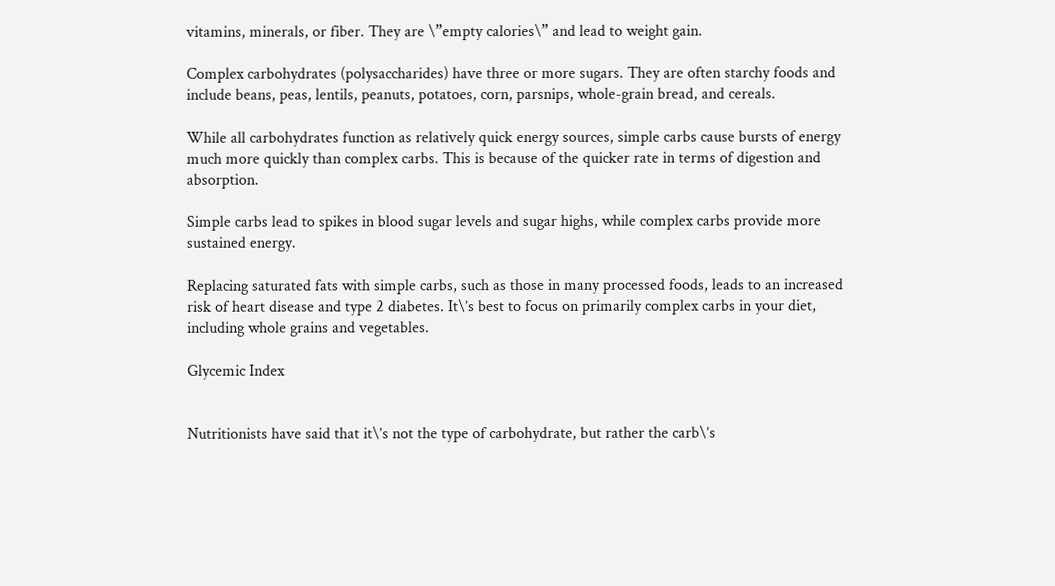vitamins, minerals, or fiber. They are \”empty calories\” and lead to weight gain.

Complex carbohydrates (polysaccharides) have three or more sugars. They are often starchy foods and include beans, peas, lentils, peanuts, potatoes, corn, parsnips, whole-grain bread, and cereals.

While all carbohydrates function as relatively quick energy sources, simple carbs cause bursts of energy much more quickly than complex carbs. This is because of the quicker rate in terms of digestion and absorption.

Simple carbs lead to spikes in blood sugar levels and sugar highs, while complex carbs provide more sustained energy.

Replacing saturated fats with simple carbs, such as those in many processed foods, leads to an increased risk of heart disease and type 2 diabetes. It\’s best to focus on primarily complex carbs in your diet, including whole grains and vegetables.

Glycemic Index


Nutritionists have said that it\’s not the type of carbohydrate, but rather the carb\’s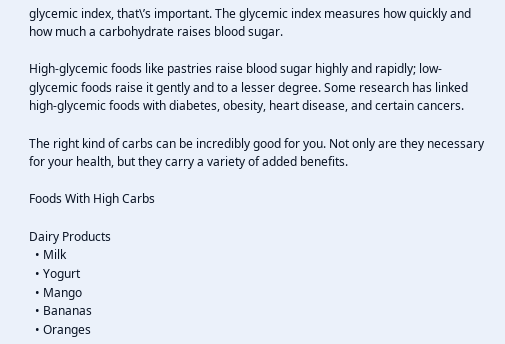glycemic index, that\’s important. The glycemic index measures how quickly and how much a carbohydrate raises blood sugar.

High-glycemic foods like pastries raise blood sugar highly and rapidly; low-glycemic foods raise it gently and to a lesser degree. Some research has linked high-glycemic foods with diabetes, obesity, heart disease, and certain cancers.

The right kind of carbs can be incredibly good for you. Not only are they necessary for your health, but they carry a variety of added benefits.

Foods With High Carbs

Dairy Products
  • Milk
  • Yogurt
  • Mango
  • Bananas
  • Oranges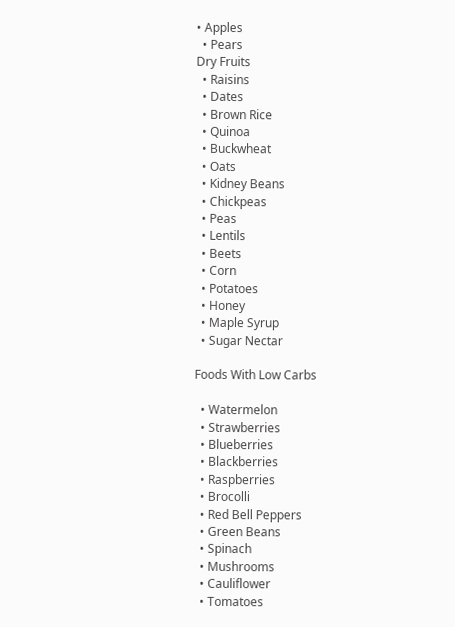• Apples
  • Pears
Dry Fruits
  • Raisins
  • Dates
  • Brown Rice
  • Quinoa
  • Buckwheat
  • Oats
  • Kidney Beans
  • Chickpeas
  • Peas
  • Lentils
  • Beets
  • Corn
  • Potatoes
  • Honey
  • Maple Syrup
  • Sugar Nectar

Foods With Low Carbs

  • Watermelon
  • Strawberries
  • Blueberries
  • Blackberries
  • Raspberries
  • Brocolli
  • Red Bell Peppers
  • Green Beans
  • Spinach
  • Mushrooms
  • Cauliflower
  • Tomatoes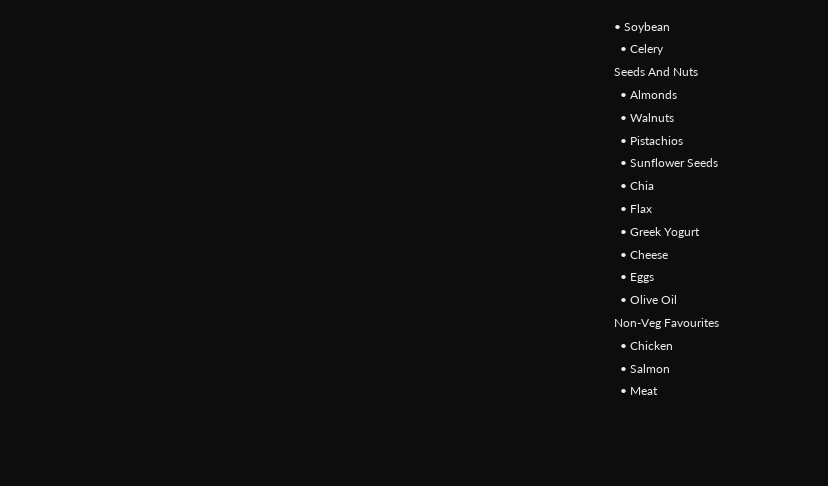• Soybean
  • Celery
Seeds And Nuts
  • Almonds
  • Walnuts
  • Pistachios
  • Sunflower Seeds
  • Chia
  • Flax
  • Greek Yogurt
  • Cheese
  • Eggs
  • Olive Oil
Non-Veg Favourites
  • Chicken
  • Salmon
  • Meat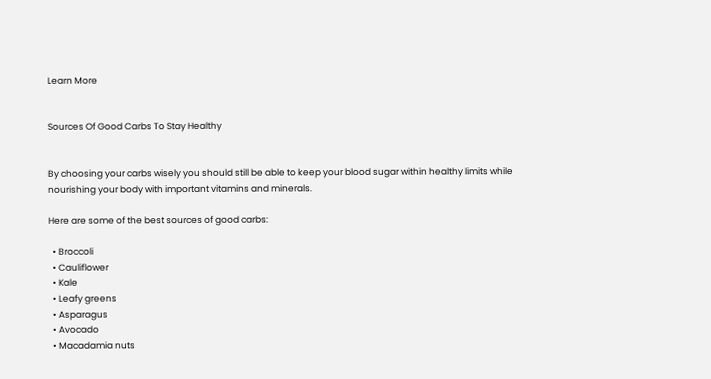Learn More


Sources Of Good Carbs To Stay Healthy


By choosing your carbs wisely you should still be able to keep your blood sugar within healthy limits while nourishing your body with important vitamins and minerals.

Here are some of the best sources of good carbs:

  • Broccoli
  • Cauliflower
  • Kale
  • Leafy greens
  • Asparagus
  • Avocado
  • Macadamia nuts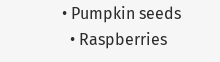• Pumpkin seeds
  • Raspberries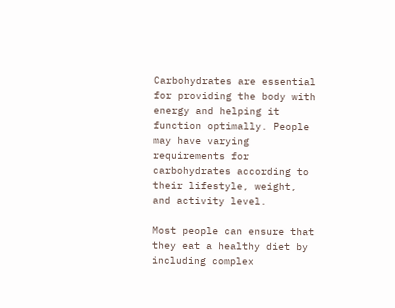Carbohydrates are essential for providing the body with energy and helping it function optimally. People may have varying requirements for carbohydrates according to their lifestyle, weight, and activity level.

Most people can ensure that they eat a healthy diet by including complex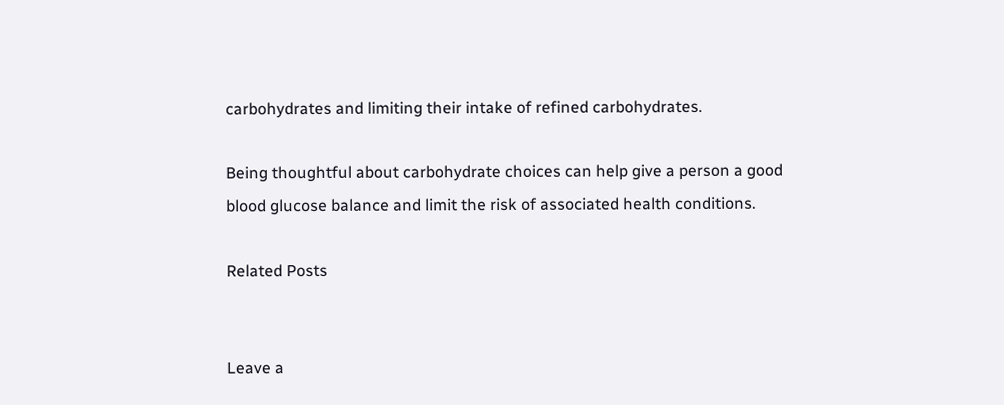carbohydrates and limiting their intake of refined carbohydrates.

Being thoughtful about carbohydrate choices can help give a person a good blood glucose balance and limit the risk of associated health conditions.

Related Posts


Leave a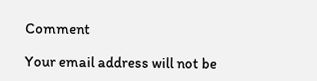Comment

Your email address will not be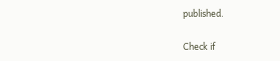published.

Check if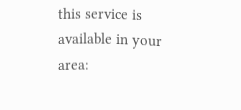this service is available in your area: